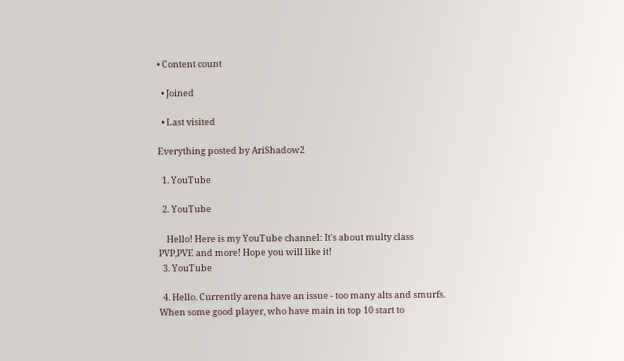• Content count

  • Joined

  • Last visited

Everything posted by AriShadow2

  1. YouTube

  2. YouTube

    Hello! Here is my YouTube channel: It's about multy class PVP,PVE and more! Hope you will like it!
  3. YouTube

  4. Hello. Currently arena have an issue - too many alts and smurfs. When some good player, who have main in top 10 start to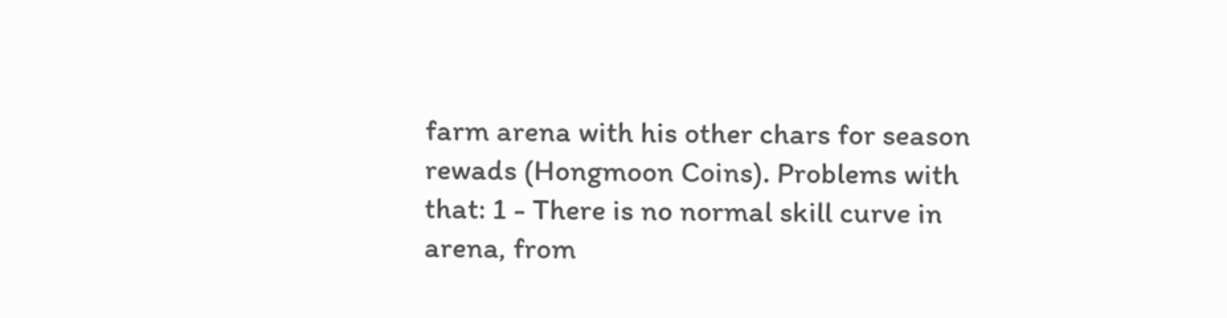farm arena with his other chars for season rewads (Hongmoon Coins). Problems with that: 1 - There is no normal skill curve in arena, from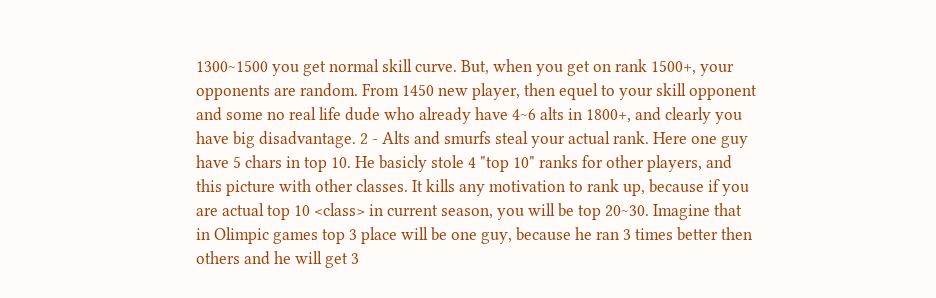1300~1500 you get normal skill curve. But, when you get on rank 1500+, your opponents are random. From 1450 new player, then equel to your skill opponent and some no real life dude who already have 4~6 alts in 1800+, and clearly you have big disadvantage. 2 - Alts and smurfs steal your actual rank. Here one guy have 5 chars in top 10. He basicly stole 4 "top 10" ranks for other players, and this picture with other classes. It kills any motivation to rank up, because if you are actual top 10 <class> in current season, you will be top 20~30. Imagine that in Olimpic games top 3 place will be one guy, because he ran 3 times better then others and he will get 3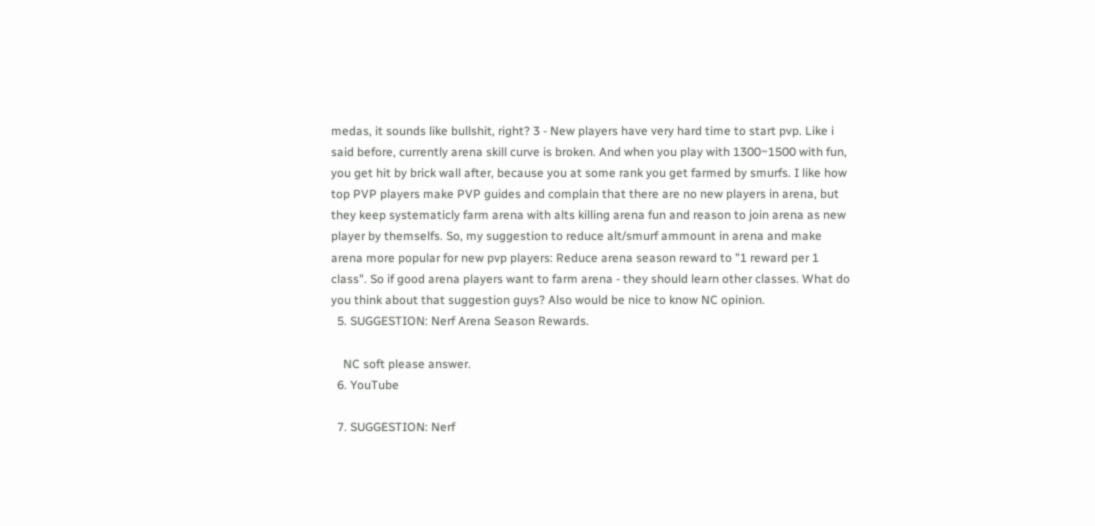medas, it sounds like bullshit, right? 3 - New players have very hard time to start pvp. Like i said before, currently arena skill curve is broken. And when you play with 1300~1500 with fun, you get hit by brick wall after, because you at some rank you get farmed by smurfs. I like how top PVP players make PVP guides and complain that there are no new players in arena, but they keep systematicly farm arena with alts killing arena fun and reason to join arena as new player by themselfs. So, my suggestion to reduce alt/smurf ammount in arena and make arena more popular for new pvp players: Reduce arena season reward to "1 reward per 1 class". So if good arena players want to farm arena - they should learn other classes. What do you think about that suggestion guys? Also would be nice to know NC opinion.
  5. SUGGESTION: Nerf Arena Season Rewards.

    NC soft please answer.
  6. YouTube

  7. SUGGESTION: Nerf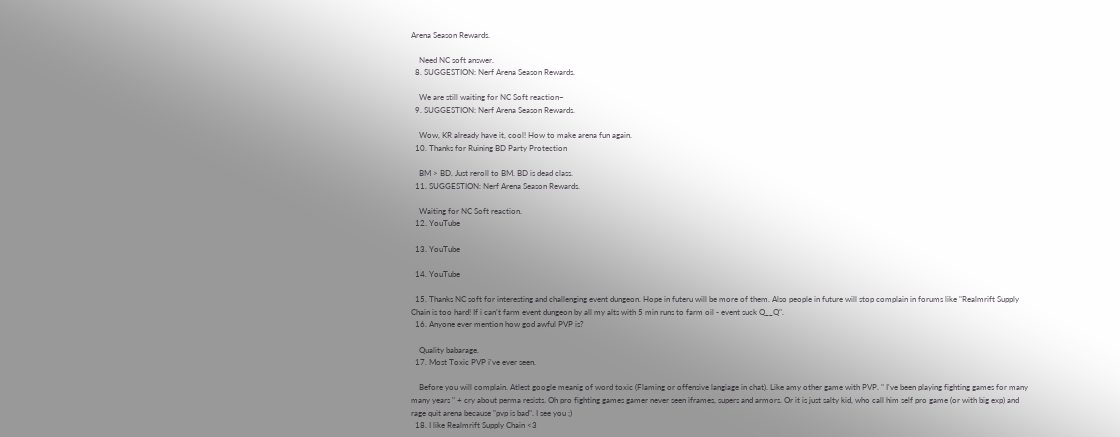Arena Season Rewards.

    Need NC soft answer.
  8. SUGGESTION: Nerf Arena Season Rewards.

    We are still waiting for NC Soft reaction~
  9. SUGGESTION: Nerf Arena Season Rewards.

    Wow, KR already have it, cool! How to make arena fun again.
  10. Thanks for Ruining BD Party Protection

    BM > BD. Just reroll to BM. BD is dead class.
  11. SUGGESTION: Nerf Arena Season Rewards.

    Waiting for NC Soft reaction.
  12. YouTube

  13. YouTube

  14. YouTube

  15. Thanks NC soft for interesting and challenging event dungeon. Hope in futeru will be more of them. Also people in future will stop complain in forums like "Realmrift Supply Chain is too hard! If i can't farm event dungeon by all my alts with 5 min runs to farm oil - event suck Q__Q".
  16. Anyone ever mention how god awful PVP is?

    Quality babarage.
  17. Most Toxic PVP i've ever seen.

    Before you will complain. Atlest google meanig of word toxic (Flaming or offensive langiage in chat). Like amy other game with PVP. " I've been playing fighting games for many many years " + cry about perma resists. Oh pro fighting games gamer never seen iframes, supers and armors. Or it is just salty kid, who call him self pro game (or with big exp) and rage quit arena because "pvp is bad". I see you ;)
  18. I like Realmrift Supply Chain <3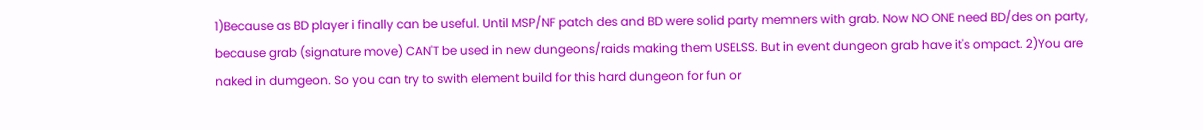1)Because as BD player i finally can be useful. Until MSP/NF patch des and BD were solid party memners with grab. Now NO ONE need BD/des on party, because grab (signature move) CAN'T be used in new dungeons/raids making them USELSS. But in event dungeon grab have it's ompact. 2)You are naked in dumgeon. So you can try to swith element build for this hard dungeon for fun or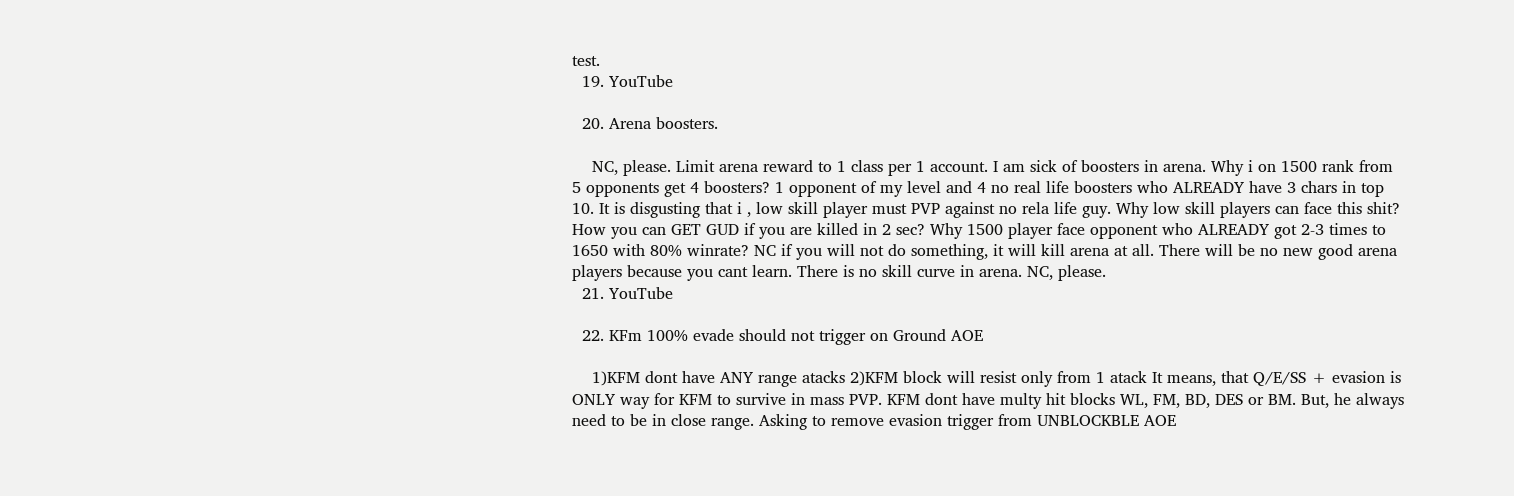test.
  19. YouTube

  20. Arena boosters.

    NC, please. Limit arena reward to 1 class per 1 account. I am sick of boosters in arena. Why i on 1500 rank from 5 opponents get 4 boosters? 1 opponent of my level and 4 no real life boosters who ALREADY have 3 chars in top 10. It is disgusting that i , low skill player must PVP against no rela life guy. Why low skill players can face this shit? How you can GET GUD if you are killed in 2 sec? Why 1500 player face opponent who ALREADY got 2-3 times to 1650 with 80% winrate? NC if you will not do something, it will kill arena at all. There will be no new good arena players because you cant learn. There is no skill curve in arena. NC, please.
  21. YouTube

  22. KFm 100% evade should not trigger on Ground AOE

    1)KFM dont have ANY range atacks 2)KFM block will resist only from 1 atack It means, that Q/E/SS + evasion is ONLY way for KFM to survive in mass PVP. KFM dont have multy hit blocks WL, FM, BD, DES or BM. But, he always need to be in close range. Asking to remove evasion trigger from UNBLOCKBLE AOE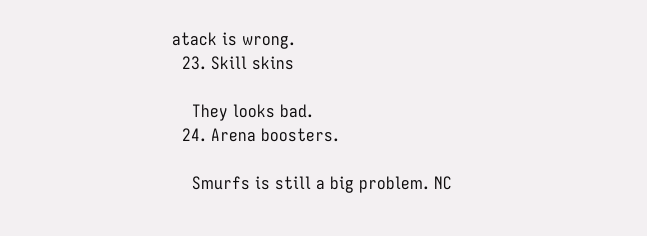atack is wrong.
  23. Skill skins

    They looks bad.
  24. Arena boosters.

    Smurfs is still a big problem. NC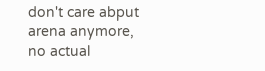don't care abput arena anymore, no actual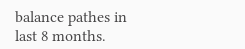balance pathes in last 8 months.